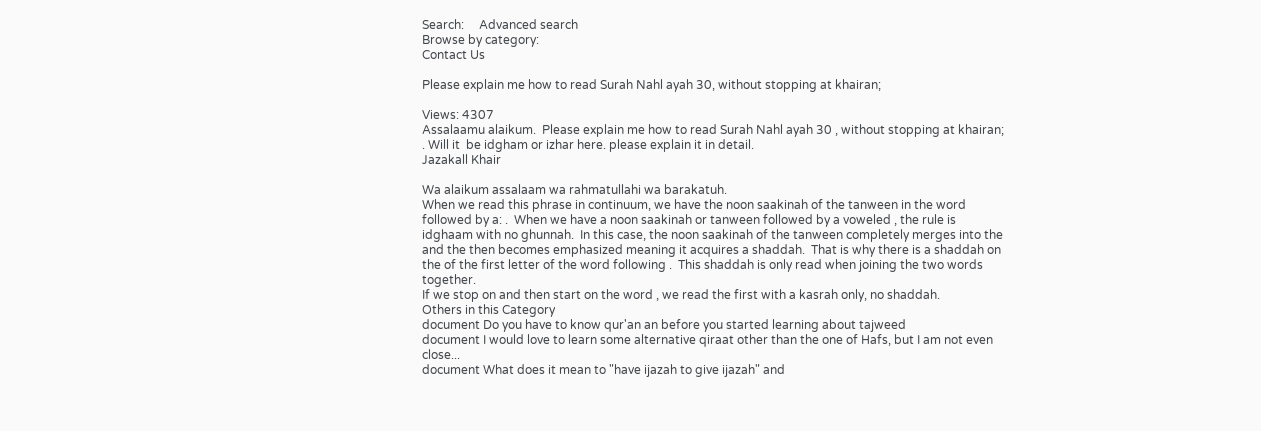Search:     Advanced search
Browse by category:
Contact Us

Please explain me how to read Surah Nahl ayah 30, without stopping at khairan;

Views: 4307
Assalaamu alaikum.  Please explain me how to read Surah Nahl ayah 30 , without stopping at khairan; . Will it  be idgham or izhar here. please explain it in detail.
Jazakall Khair

Wa alaikum assalaam wa rahmatullahi wa barakatuh.
When we read this phrase in continuum, we have the noon saakinah of the tanween in the word  followed by a: .  When we have a noon saakinah or tanween followed by a voweled , the rule is idghaam with no ghunnah.  In this case, the noon saakinah of the tanween completely merges into the and the then becomes emphasized meaning it acquires a shaddah.  That is why there is a shaddah on the of the first letter of the word following .  This shaddah is only read when joining the two words together.
If we stop on and then start on the word , we read the first with a kasrah only, no shaddah.
Others in this Category
document Do you have to know qur'an an before you started learning about tajweed
document I would love to learn some alternative qiraat other than the one of Hafs, but I am not even close...
document What does it mean to "have ijazah to give ijazah" and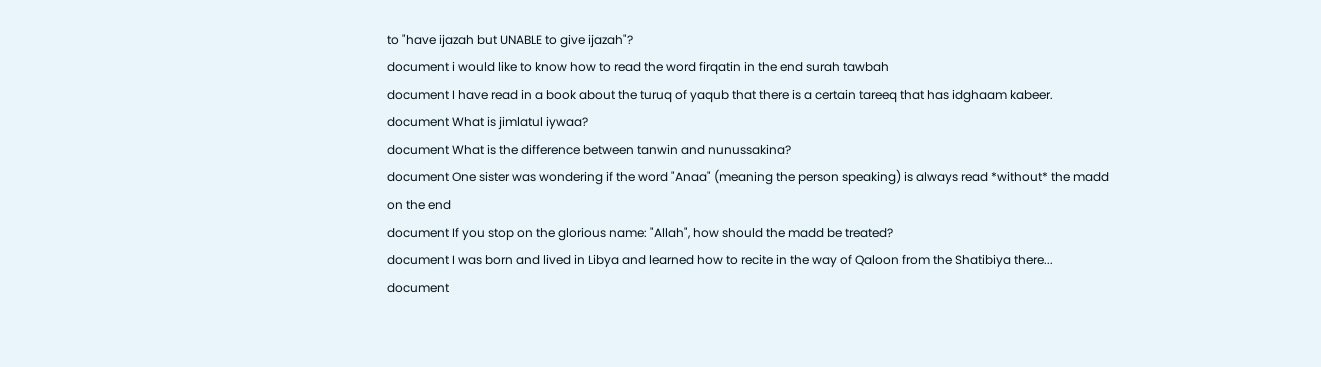to "have ijazah but UNABLE to give ijazah"?
document i would like to know how to read the word firqatin in the end surah tawbah
document I have read in a book about the turuq of yaqub that there is a certain tareeq that has idghaam kabeer.
document What is jimlatul iywaa?
document What is the difference between tanwin and nunussakina?
document One sister was wondering if the word "Anaa" (meaning the person speaking) is always read *without* the madd on the end
document If you stop on the glorious name: "Allah", how should the madd be treated?
document I was born and lived in Libya and learned how to recite in the way of Qaloon from the Shatibiya there...
document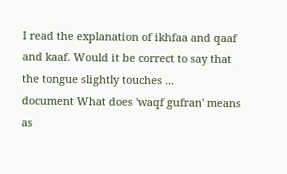I read the explanation of ikhfaa and qaaf and kaaf. Would it be correct to say that the tongue slightly touches ...
document What does 'waqf gufran' means as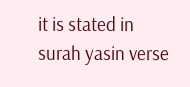it is stated in surah yasin verse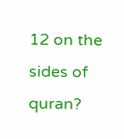12 on the sides of quran?